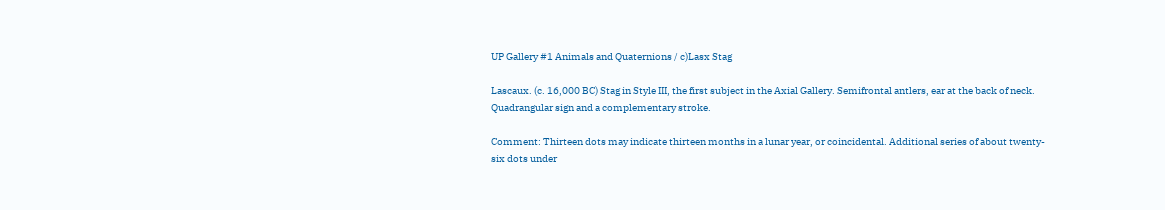UP Gallery #1 Animals and Quaternions / c)Lasx Stag

Lascaux. (c. 16,000 BC) Stag in Style III, the first subject in the Axial Gallery. Semifrontal antlers, ear at the back of neck. Quadrangular sign and a complementary stroke.

Comment: Thirteen dots may indicate thirteen months in a lunar year, or coincidental. Additional series of about twenty-six dots under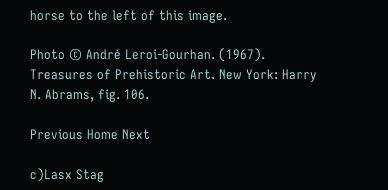horse to the left of this image.

Photo © André Leroi-Gourhan. (1967). Treasures of Prehistoric Art. New York: Harry N. Abrams, fig. 106.

Previous Home Next

c)Lasx Stag